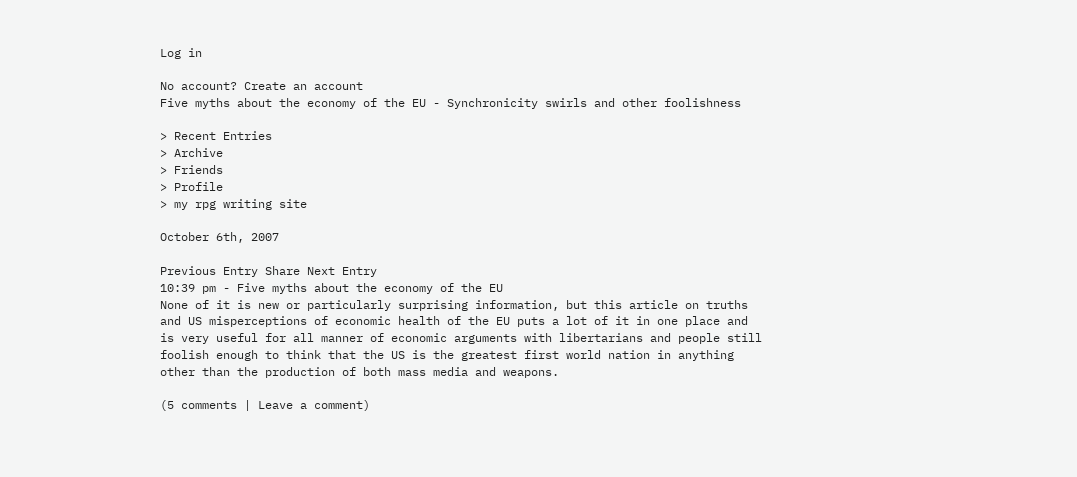Log in

No account? Create an account
Five myths about the economy of the EU - Synchronicity swirls and other foolishness

> Recent Entries
> Archive
> Friends
> Profile
> my rpg writing site

October 6th, 2007

Previous Entry Share Next Entry
10:39 pm - Five myths about the economy of the EU
None of it is new or particularly surprising information, but this article on truths and US misperceptions of economic health of the EU puts a lot of it in one place and is very useful for all manner of economic arguments with libertarians and people still foolish enough to think that the US is the greatest first world nation in anything other than the production of both mass media and weapons.

(5 comments | Leave a comment)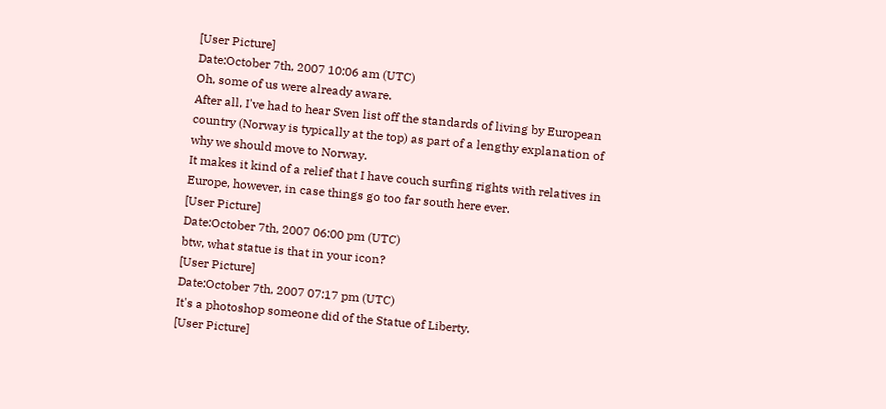[User Picture]
Date:October 7th, 2007 10:06 am (UTC)
Oh, some of us were already aware.
After all, I've had to hear Sven list off the standards of living by European country (Norway is typically at the top) as part of a lengthy explanation of why we should move to Norway.
It makes it kind of a relief that I have couch surfing rights with relatives in Europe, however, in case things go too far south here ever.
[User Picture]
Date:October 7th, 2007 06:00 pm (UTC)
btw, what statue is that in your icon?
[User Picture]
Date:October 7th, 2007 07:17 pm (UTC)
It's a photoshop someone did of the Statue of Liberty.
[User Picture]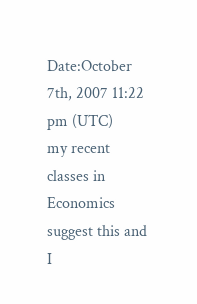Date:October 7th, 2007 11:22 pm (UTC)
my recent classes in Economics suggest this and I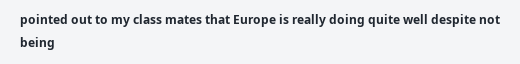pointed out to my class mates that Europe is really doing quite well despite not being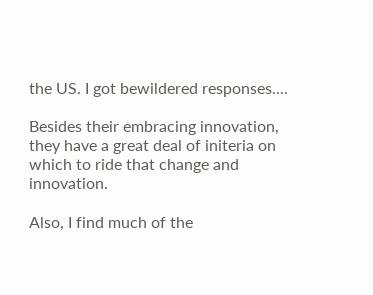the US. I got bewildered responses....

Besides their embracing innovation, they have a great deal of initeria on which to ride that change and innovation.

Also, I find much of the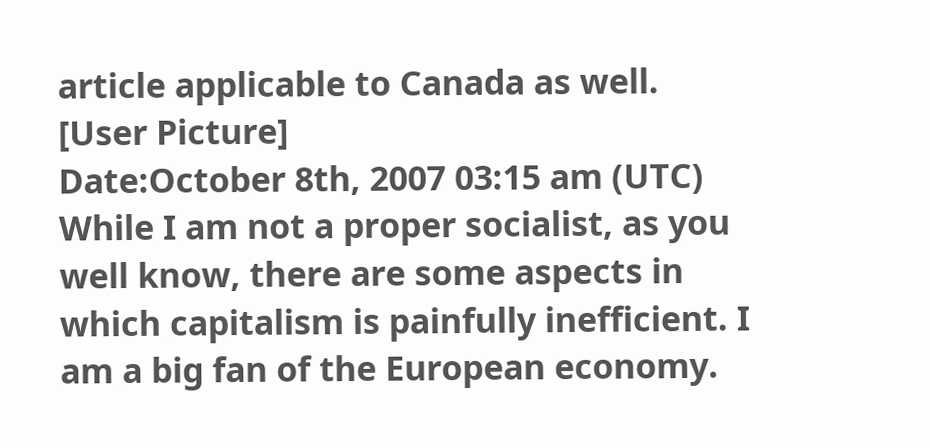article applicable to Canada as well.
[User Picture]
Date:October 8th, 2007 03:15 am (UTC)
While I am not a proper socialist, as you well know, there are some aspects in which capitalism is painfully inefficient. I am a big fan of the European economy.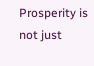Prosperity is not just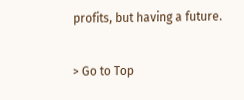profits, but having a future.

> Go to Top